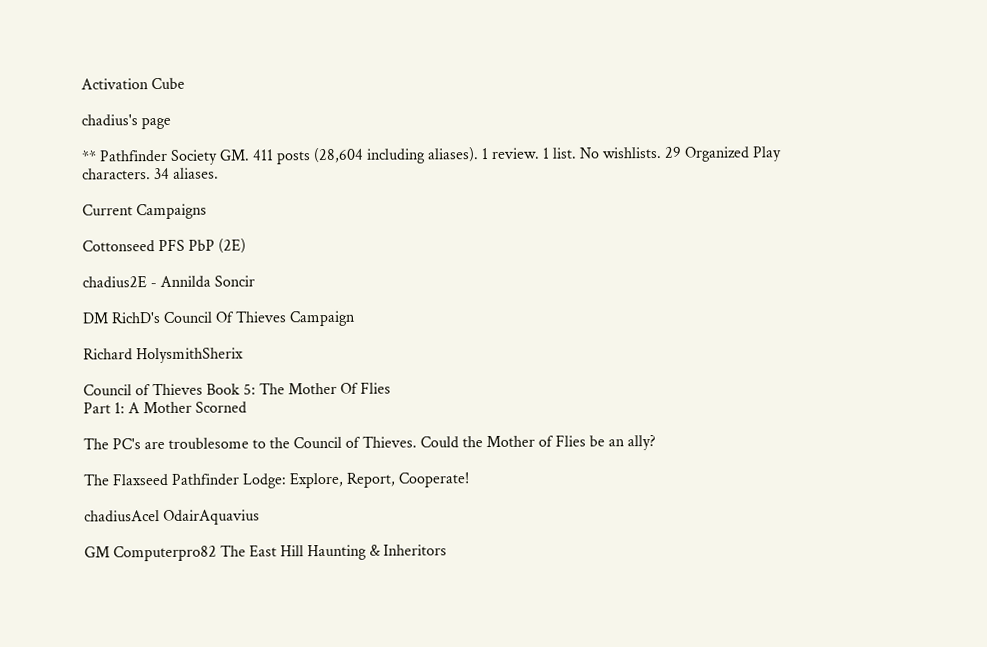Activation Cube

chadius's page

** Pathfinder Society GM. 411 posts (28,604 including aliases). 1 review. 1 list. No wishlists. 29 Organized Play characters. 34 aliases.

Current Campaigns

Cottonseed PFS PbP (2E)

chadius2E - Annilda Soncir

DM RichD's Council Of Thieves Campaign

Richard HolysmithSherix

Council of Thieves Book 5: The Mother Of Flies
Part 1: A Mother Scorned

The PC's are troublesome to the Council of Thieves. Could the Mother of Flies be an ally?

The Flaxseed Pathfinder Lodge: Explore, Report, Cooperate!

chadiusAcel OdairAquavius

GM Computerpro82 The East Hill Haunting & Inheritors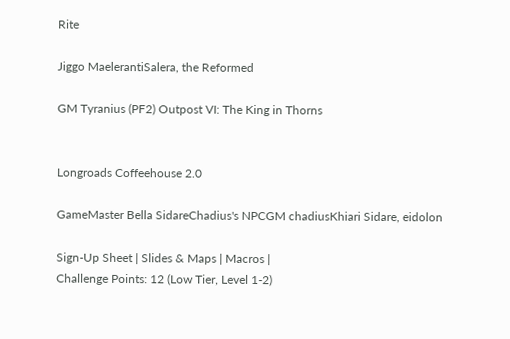Rite

Jiggo MaelerantiSalera, the Reformed

GM Tyranius (PF2) Outpost VI: The King in Thorns


Longroads Coffeehouse 2.0

GameMaster Bella SidareChadius's NPCGM chadiusKhiari Sidare, eidolon

Sign-Up Sheet | Slides & Maps | Macros |
Challenge Points: 12 (Low Tier, Level 1-2)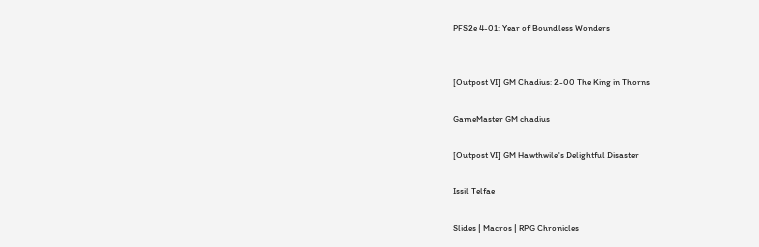PFS2e 4-01: Year of Boundless Wonders


[Outpost VI] GM Chadius: 2-00 The King in Thorns

GameMaster GM chadius

[Outpost VI] GM Hawthwile's Delightful Disaster

Issil Telfae

Slides | Macros | RPG Chronicles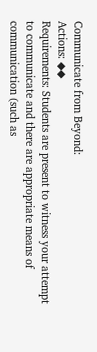Communicate from Beyond:
Actions: ◆◆
Requirements: Students are present to witness your attempt to communicate and there are appropriate means of communication (such as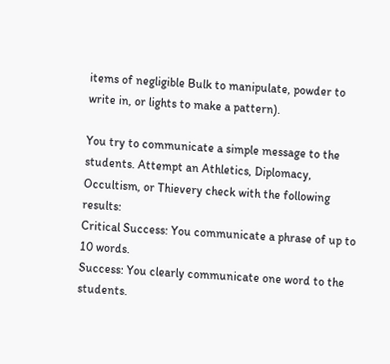items of negligible Bulk to manipulate, powder to write in, or lights to make a pattern).

You try to communicate a simple message to the students. Attempt an Athletics, Diplomacy, Occultism, or Thievery check with the following results:
Critical Success: You communicate a phrase of up to 10 words.
Success: You clearly communicate one word to the students.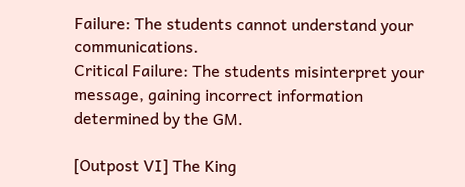Failure: The students cannot understand your communications.
Critical Failure: The students misinterpret your message, gaining incorrect information determined by the GM.

[Outpost VI] The King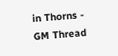in Thorns - GM Thread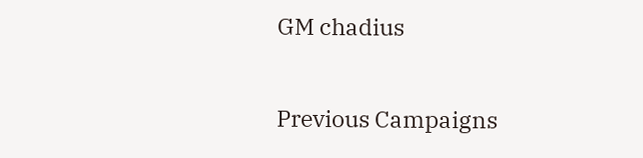GM chadius

Previous Campaigns